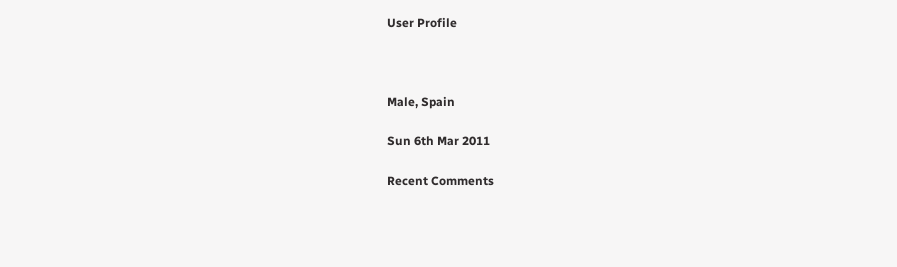User Profile



Male, Spain

Sun 6th Mar 2011

Recent Comments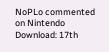NoPLo commented on Nintendo Download: 17th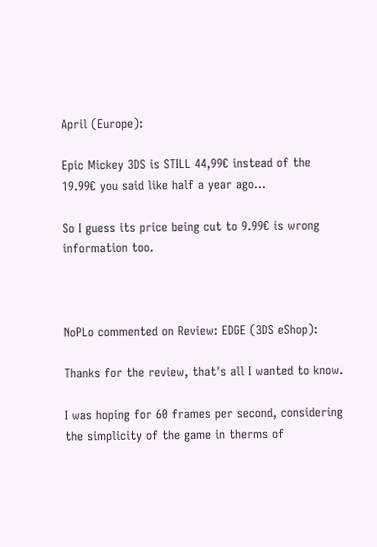April (Europe):

Epic Mickey 3DS is STILL 44,99€ instead of the 19.99€ you said like half a year ago...

So I guess its price being cut to 9.99€ is wrong information too.



NoPLo commented on Review: EDGE (3DS eShop):

Thanks for the review, that's all I wanted to know.

I was hoping for 60 frames per second, considering the simplicity of the game in therms of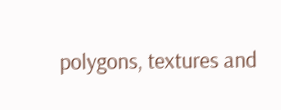polygons, textures and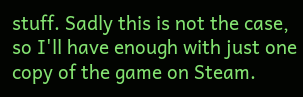stuff. Sadly this is not the case, so I'll have enough with just one copy of the game on Steam.